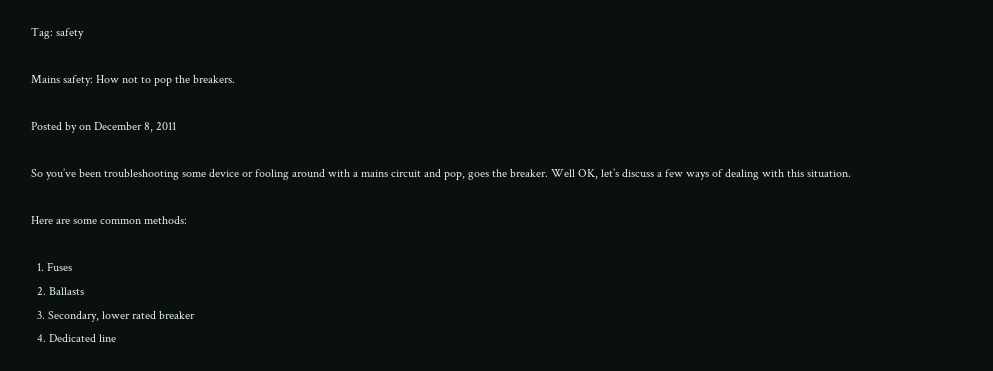Tag: safety

Mains safety: How not to pop the breakers.

Posted by on December 8, 2011

So you’ve been troubleshooting some device or fooling around with a mains circuit and pop, goes the breaker. Well OK, let’s discuss a few ways of dealing with this situation.

Here are some common methods:

  1. Fuses
  2. Ballasts
  3. Secondary, lower rated breaker
  4. Dedicated line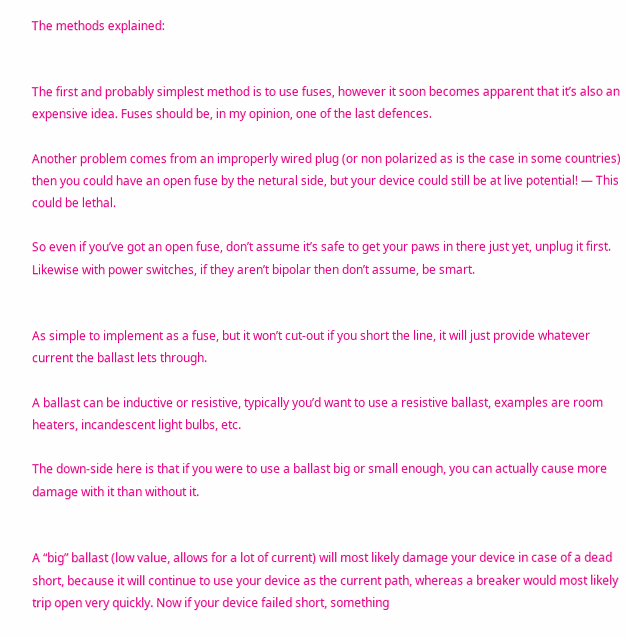The methods explained:


The first and probably simplest method is to use fuses, however it soon becomes apparent that it’s also an expensive idea. Fuses should be, in my opinion, one of the last defences.

Another problem comes from an improperly wired plug (or non polarized as is the case in some countries) then you could have an open fuse by the netural side, but your device could still be at live potential! — This could be lethal.

So even if you’ve got an open fuse, don’t assume it’s safe to get your paws in there just yet, unplug it first. Likewise with power switches, if they aren’t bipolar then don’t assume, be smart.


As simple to implement as a fuse, but it won’t cut-out if you short the line, it will just provide whatever current the ballast lets through.

A ballast can be inductive or resistive, typically you’d want to use a resistive ballast, examples are room heaters, incandescent light bulbs, etc.

The down-side here is that if you were to use a ballast big or small enough, you can actually cause more damage with it than without it.


A “big” ballast (low value, allows for a lot of current) will most likely damage your device in case of a dead short, because it will continue to use your device as the current path, whereas a breaker would most likely trip open very quickly. Now if your device failed short, something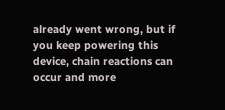already went wrong, but if you keep powering this device, chain reactions can occur and more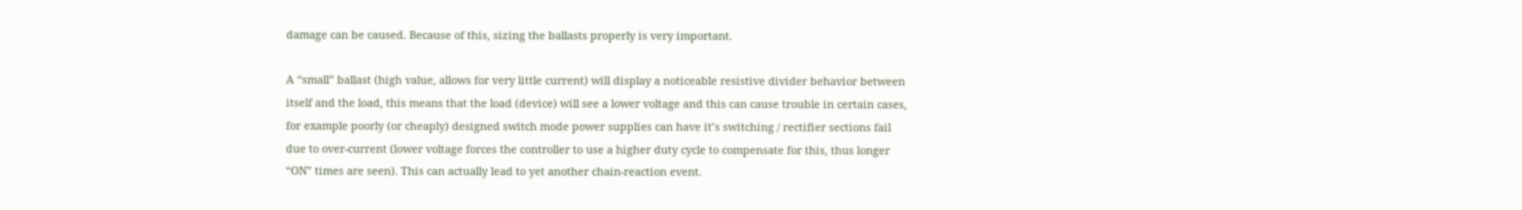damage can be caused. Because of this, sizing the ballasts properly is very important.

A “small” ballast (high value, allows for very little current) will display a noticeable resistive divider behavior between itself and the load, this means that the load (device) will see a lower voltage and this can cause trouble in certain cases, for example poorly (or cheaply) designed switch mode power supplies can have it’s switching / rectifier sections fail due to over-current (lower voltage forces the controller to use a higher duty cycle to compensate for this, thus longer “ON” times are seen). This can actually lead to yet another chain-reaction event.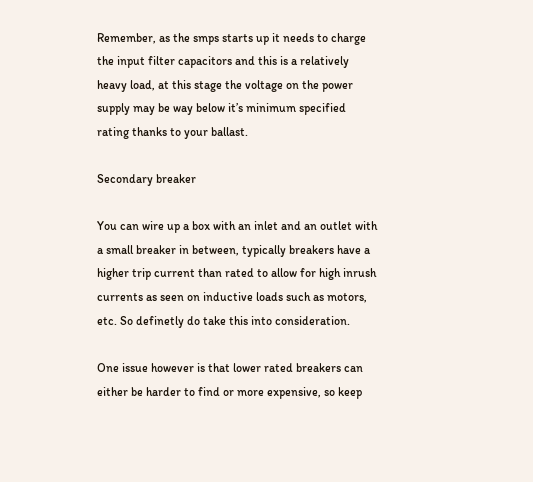Remember, as the smps starts up it needs to charge the input filter capacitors and this is a relatively heavy load, at this stage the voltage on the power supply may be way below it’s minimum specified rating thanks to your ballast.

Secondary breaker

You can wire up a box with an inlet and an outlet with a small breaker in between, typically breakers have a higher trip current than rated to allow for high inrush currents as seen on inductive loads such as motors, etc. So definetly do take this into consideration.

One issue however is that lower rated breakers can either be harder to find or more expensive, so keep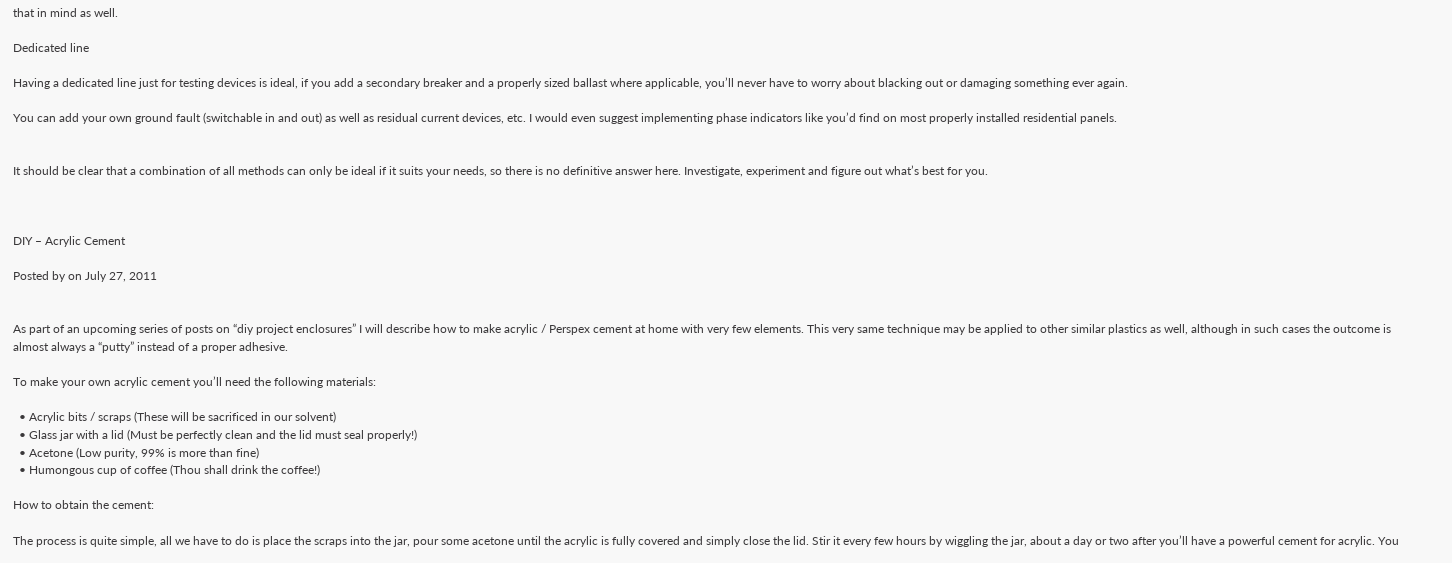that in mind as well.

Dedicated line

Having a dedicated line just for testing devices is ideal, if you add a secondary breaker and a properly sized ballast where applicable, you’ll never have to worry about blacking out or damaging something ever again.

You can add your own ground fault (switchable in and out) as well as residual current devices, etc. I would even suggest implementing phase indicators like you’d find on most properly installed residential panels.


It should be clear that a combination of all methods can only be ideal if it suits your needs, so there is no definitive answer here. Investigate, experiment and figure out what’s best for you.



DIY – Acrylic Cement

Posted by on July 27, 2011


As part of an upcoming series of posts on “diy project enclosures” I will describe how to make acrylic / Perspex cement at home with very few elements. This very same technique may be applied to other similar plastics as well, although in such cases the outcome is almost always a “putty” instead of a proper adhesive.

To make your own acrylic cement you’ll need the following materials:

  • Acrylic bits / scraps (These will be sacrificed in our solvent)
  • Glass jar with a lid (Must be perfectly clean and the lid must seal properly!)
  • Acetone (Low purity, 99% is more than fine)
  • Humongous cup of coffee (Thou shall drink the coffee!)

How to obtain the cement:

The process is quite simple, all we have to do is place the scraps into the jar, pour some acetone until the acrylic is fully covered and simply close the lid. Stir it every few hours by wiggling the jar, about a day or two after you’ll have a powerful cement for acrylic. You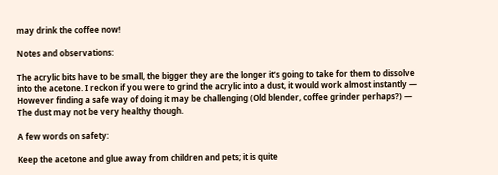may drink the coffee now!

Notes and observations:

The acrylic bits have to be small, the bigger they are the longer it’s going to take for them to dissolve into the acetone. I reckon if you were to grind the acrylic into a dust, it would work almost instantly — However finding a safe way of doing it may be challenging (Old blender, coffee grinder perhaps?) — The dust may not be very healthy though.

A few words on safety:

Keep the acetone and glue away from children and pets; it is quite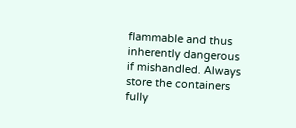flammable and thus inherently dangerous if mishandled. Always store the containers fully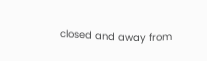closed and away from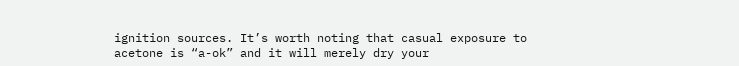ignition sources. It’s worth noting that casual exposure to acetone is “a-ok” and it will merely dry your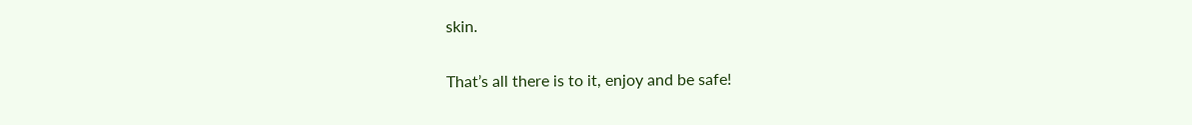skin.

That’s all there is to it, enjoy and be safe!